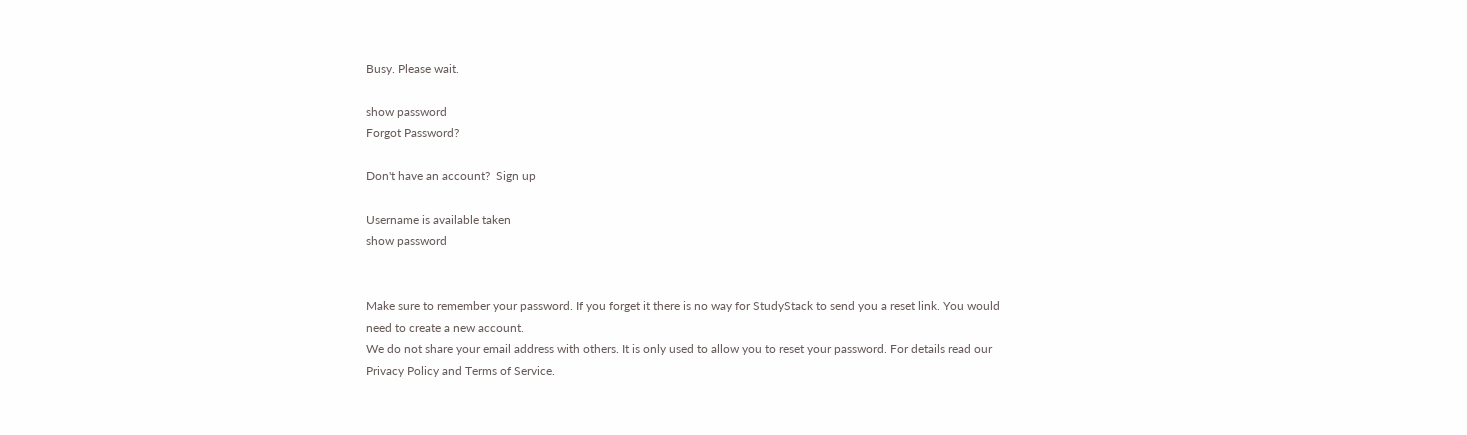Busy. Please wait.

show password
Forgot Password?

Don't have an account?  Sign up

Username is available taken
show password


Make sure to remember your password. If you forget it there is no way for StudyStack to send you a reset link. You would need to create a new account.
We do not share your email address with others. It is only used to allow you to reset your password. For details read our Privacy Policy and Terms of Service.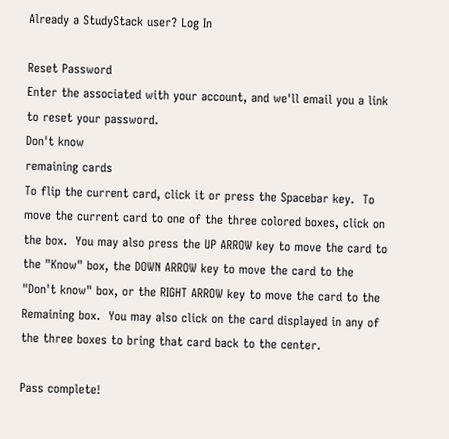Already a StudyStack user? Log In

Reset Password
Enter the associated with your account, and we'll email you a link to reset your password.
Don't know
remaining cards
To flip the current card, click it or press the Spacebar key.  To move the current card to one of the three colored boxes, click on the box.  You may also press the UP ARROW key to move the card to the "Know" box, the DOWN ARROW key to move the card to the "Don't know" box, or the RIGHT ARROW key to move the card to the Remaining box.  You may also click on the card displayed in any of the three boxes to bring that card back to the center.

Pass complete!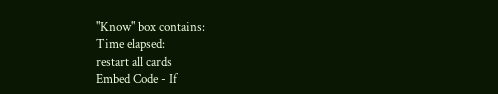"Know" box contains:
Time elapsed:
restart all cards
Embed Code - If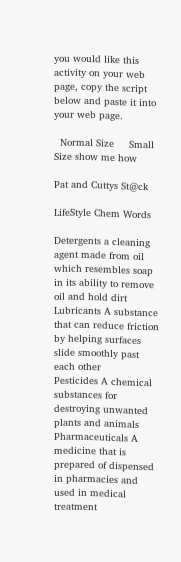you would like this activity on your web page, copy the script below and paste it into your web page.

  Normal Size     Small Size show me how

Pat and Cuttys St@ck

LifeStyle Chem Words

Detergents a cleaning agent made from oil which resembles soap in its ability to remove oil and hold dirt
Lubricants A substance that can reduce friction by helping surfaces slide smoothly past each other
Pesticides A chemical substances for destroying unwanted plants and animals
Pharmaceuticals A medicine that is prepared of dispensed in pharmacies and used in medical treatment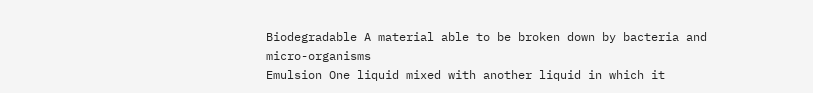Biodegradable A material able to be broken down by bacteria and micro-organisms
Emulsion One liquid mixed with another liquid in which it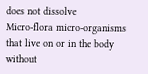does not dissolve
Micro-flora micro-organisms that live on or in the body without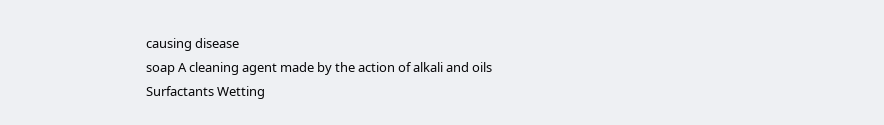causing disease
soap A cleaning agent made by the action of alkali and oils
Surfactants Wetting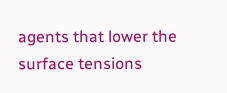agents that lower the surface tensions